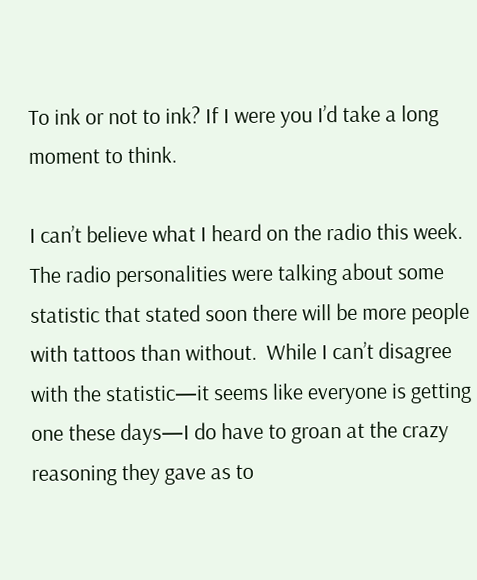To ink or not to ink? If I were you I’d take a long moment to think.

I can’t believe what I heard on the radio this week.  The radio personalities were talking about some statistic that stated soon there will be more people with tattoos than without.  While I can’t disagree with the statistic—it seems like everyone is getting one these days—I do have to groan at the crazy reasoning they gave as to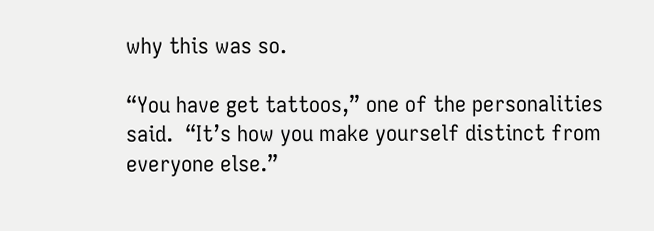why this was so.

“You have get tattoos,” one of the personalities said.  “It’s how you make yourself distinct from everyone else.”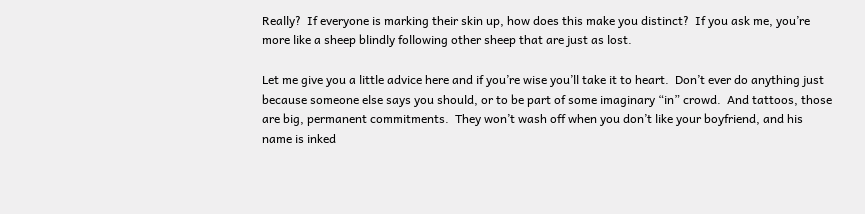Really?  If everyone is marking their skin up, how does this make you distinct?  If you ask me, you’re more like a sheep blindly following other sheep that are just as lost.

Let me give you a little advice here and if you’re wise you’ll take it to heart.  Don’t ever do anything just because someone else says you should, or to be part of some imaginary “in” crowd.  And tattoos, those are big, permanent commitments.  They won’t wash off when you don’t like your boyfriend, and his name is inked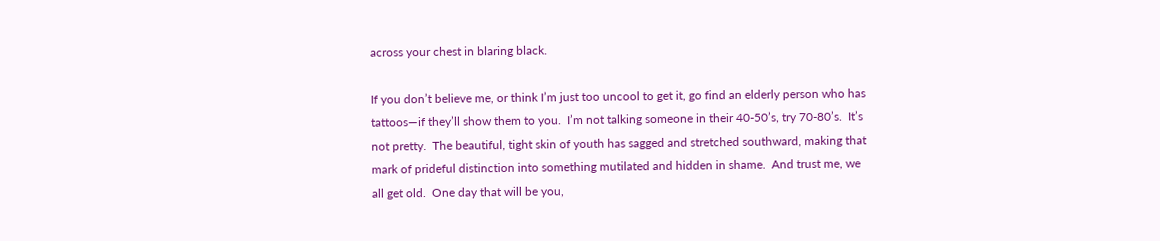across your chest in blaring black.

If you don’t believe me, or think I’m just too uncool to get it, go find an elderly person who has tattoos—if they’ll show them to you.  I’m not talking someone in their 40-50’s, try 70-80’s.  It’s not pretty.  The beautiful, tight skin of youth has sagged and stretched southward, making that mark of prideful distinction into something mutilated and hidden in shame.  And trust me, we all get old.  One day that will be you,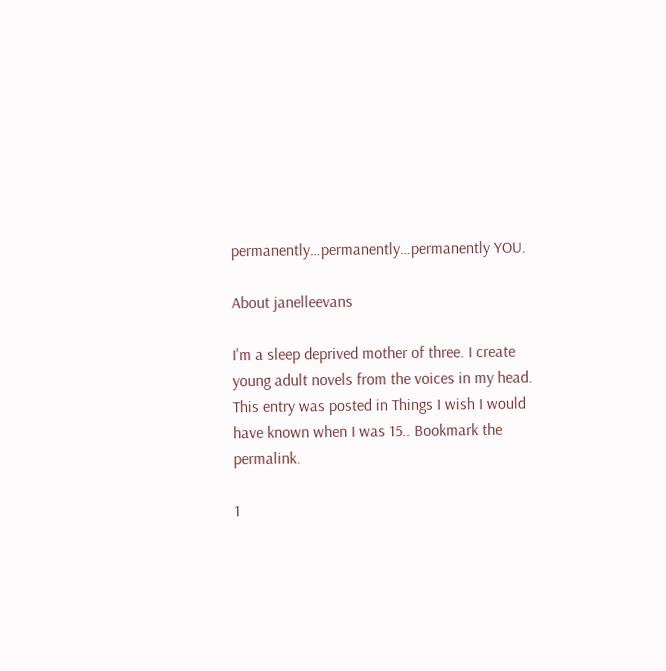permanently…permanently…permanently YOU.

About janelleevans

I'm a sleep deprived mother of three. I create young adult novels from the voices in my head.
This entry was posted in Things I wish I would have known when I was 15.. Bookmark the permalink.

1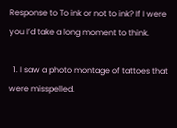Response to To ink or not to ink? If I were you I’d take a long moment to think.

  1. I saw a photo montage of tattoes that were misspelled.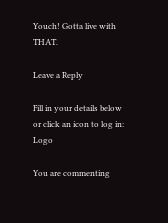Youch! Gotta live with THAT.

Leave a Reply

Fill in your details below or click an icon to log in: Logo

You are commenting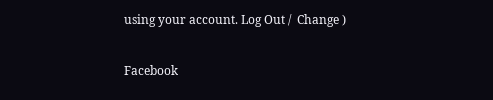using your account. Log Out /  Change )

Facebook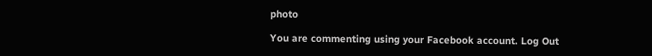photo

You are commenting using your Facebook account. Log Out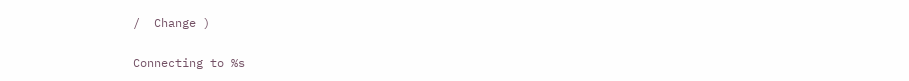/  Change )

Connecting to %s